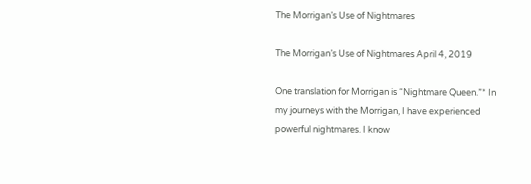The Morrigan’s Use of Nightmares

The Morrigan’s Use of Nightmares April 4, 2019

One translation for Morrigan is “Nightmare Queen.”* In my journeys with the Morrigan, I have experienced powerful nightmares. I know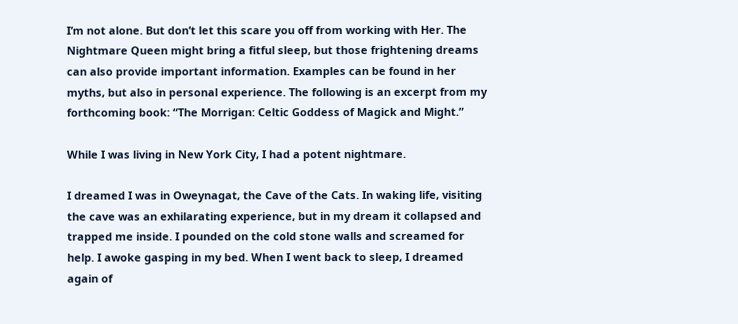I’m not alone. But don’t let this scare you off from working with Her. The Nightmare Queen might bring a fitful sleep, but those frightening dreams can also provide important information. Examples can be found in her myths, but also in personal experience. The following is an excerpt from my forthcoming book: “The Morrigan: Celtic Goddess of Magick and Might.”

While I was living in New York City, I had a potent nightmare.

I dreamed I was in Oweynagat, the Cave of the Cats. In waking life, visiting the cave was an exhilarating experience, but in my dream it collapsed and trapped me inside. I pounded on the cold stone walls and screamed for help. I awoke gasping in my bed. When I went back to sleep, I dreamed again of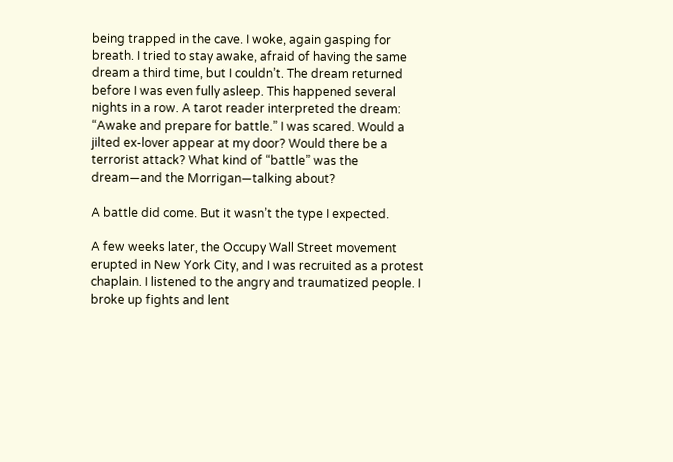being trapped in the cave. I woke, again gasping for breath. I tried to stay awake, afraid of having the same dream a third time, but I couldn’t. The dream returned before I was even fully asleep. This happened several nights in a row. A tarot reader interpreted the dream: “Awake and prepare for battle.” I was scared. Would a jilted ex-lover appear at my door? Would there be a terrorist attack? What kind of “battle” was the dream—and the Morrigan—talking about?

A battle did come. But it wasn’t the type I expected.

A few weeks later, the Occupy Wall Street movement erupted in New York City, and I was recruited as a protest chaplain. I listened to the angry and traumatized people. I broke up fights and lent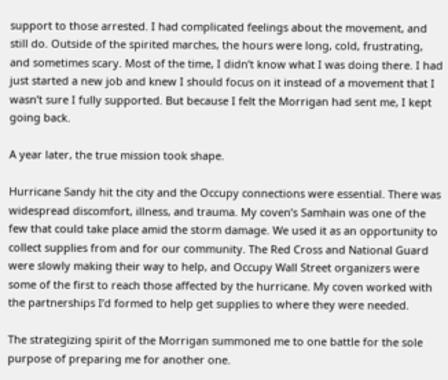support to those arrested. I had complicated feelings about the movement, and still do. Outside of the spirited marches, the hours were long, cold, frustrating, and sometimes scary. Most of the time, I didn’t know what I was doing there. I had just started a new job and knew I should focus on it instead of a movement that I wasn’t sure I fully supported. But because I felt the Morrigan had sent me, I kept going back.

A year later, the true mission took shape.

Hurricane Sandy hit the city and the Occupy connections were essential. There was widespread discomfort, illness, and trauma. My coven’s Samhain was one of the few that could take place amid the storm damage. We used it as an opportunity to collect supplies from and for our community. The Red Cross and National Guard were slowly making their way to help, and Occupy Wall Street organizers were some of the first to reach those affected by the hurricane. My coven worked with the partnerships I’d formed to help get supplies to where they were needed.

The strategizing spirit of the Morrigan summoned me to one battle for the sole purpose of preparing me for another one.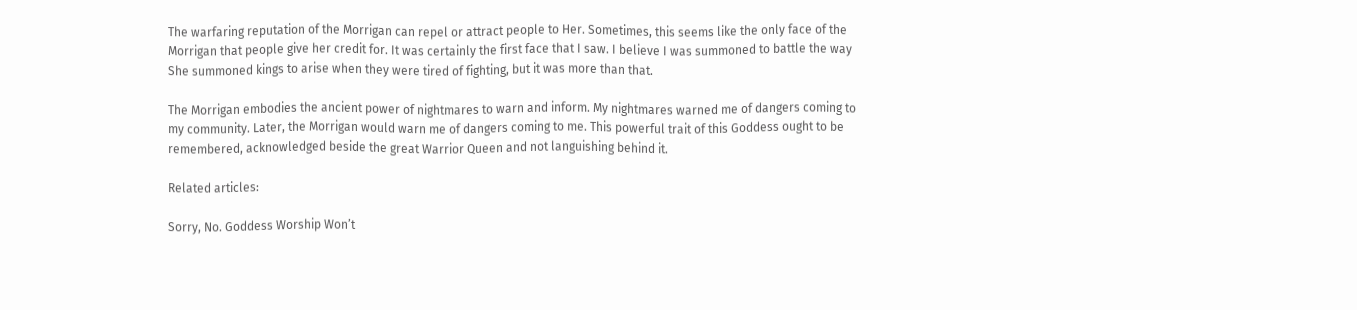The warfaring reputation of the Morrigan can repel or attract people to Her. Sometimes, this seems like the only face of the Morrigan that people give her credit for. It was certainly the first face that I saw. I believe I was summoned to battle the way She summoned kings to arise when they were tired of fighting, but it was more than that.

The Morrigan embodies the ancient power of nightmares to warn and inform. My nightmares warned me of dangers coming to my community. Later, the Morrigan would warn me of dangers coming to me. This powerful trait of this Goddess ought to be remembered, acknowledged beside the great Warrior Queen and not languishing behind it.

Related articles:

Sorry, No. Goddess Worship Won’t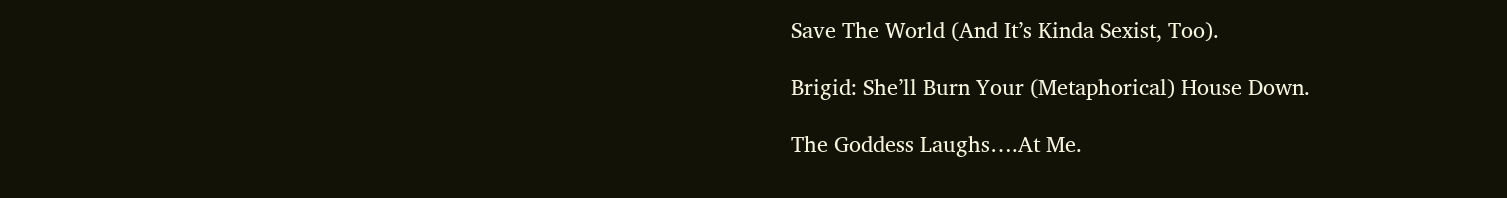Save The World (And It’s Kinda Sexist, Too).

Brigid: She’ll Burn Your (Metaphorical) House Down.

The Goddess Laughs….At Me.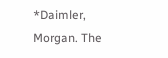*Daimler, Morgan. The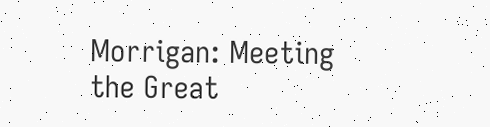Morrigan: Meeting the Great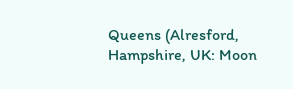Queens (Alresford, Hampshire, UK: Moon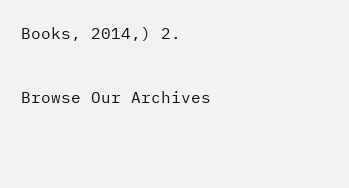Books, 2014,) 2.

Browse Our Archives